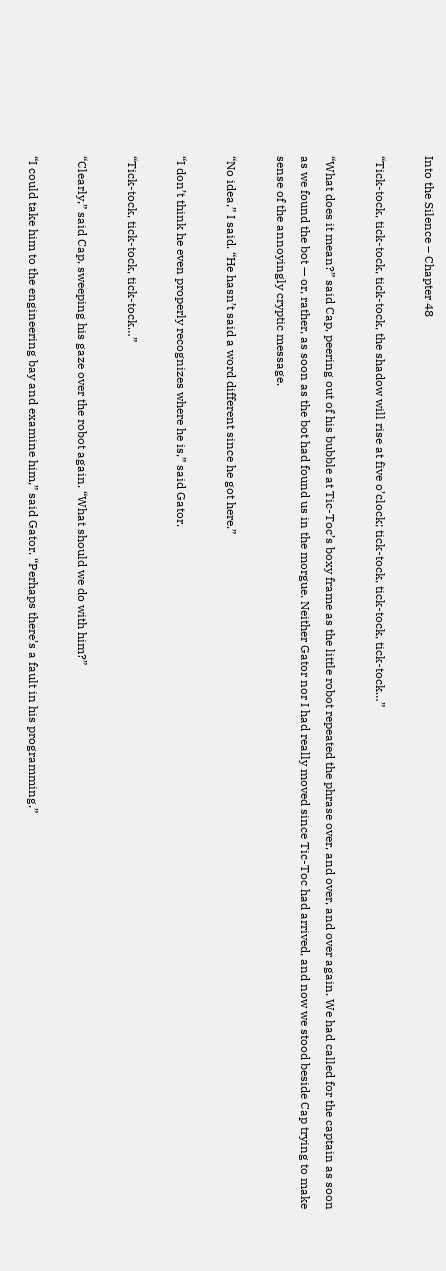Into the Silence – Chapter 48

“Tick-tock, tick-tock, tick-tock, the shadow will rise at five o’clock; tick-tock, tick-tock, tick-tock…”

“What does it mean?” said Cap, peering out of his bubble at Tic-Toc’s boxy frame as the little robot repeated the phrase over, and over, and over again. We had called for the captain as soon as we found the bot — or, rather, as soon as the bot had found us in the morgue. Neither Gator nor I had really moved since Tic-Toc had arrived, and now we stood beside Cap trying to make sense of the annoyingly cryptic message.

“No idea,” I said. “He hasn’t said a word different since he got here.”

“I don’t think he even properly recognizes where he is,” said Gator.

“Tick-tock, tick-tock, tick-tock…”

“Clearly,” said Cap, sweeping his gaze over the robot again. “What should we do with him?”

“I could take him to the engineering bay and examine him,” said Gator. “Perhaps there’s a fault in his programming.”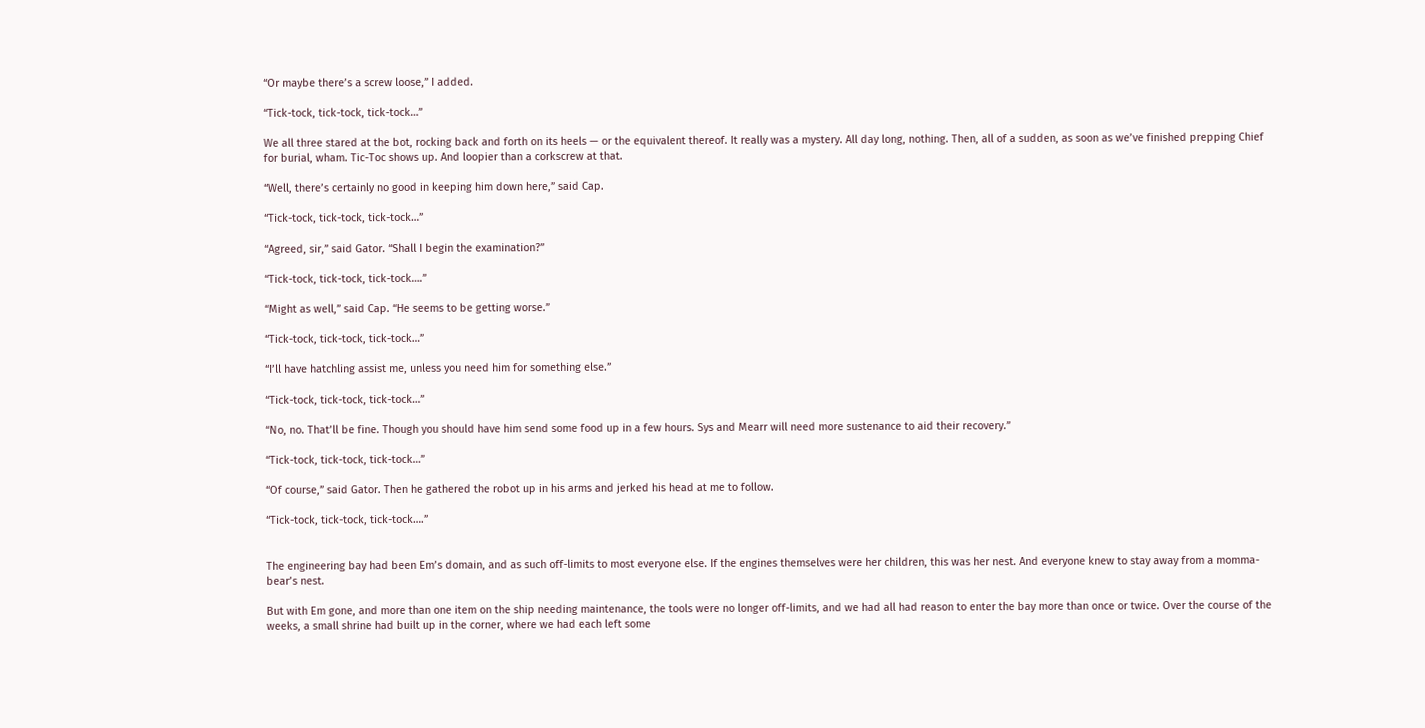“Or maybe there’s a screw loose,” I added.

“Tick-tock, tick-tock, tick-tock…”

We all three stared at the bot, rocking back and forth on its heels — or the equivalent thereof. It really was a mystery. All day long, nothing. Then, all of a sudden, as soon as we’ve finished prepping Chief for burial, wham. Tic-Toc shows up. And loopier than a corkscrew at that.

“Well, there’s certainly no good in keeping him down here,” said Cap.

“Tick-tock, tick-tock, tick-tock…”

“Agreed, sir,” said Gator. “Shall I begin the examination?”

“Tick-tock, tick-tock, tick-tock….”

“Might as well,” said Cap. “He seems to be getting worse.”

“Tick-tock, tick-tock, tick-tock…”

“I’ll have hatchling assist me, unless you need him for something else.”

“Tick-tock, tick-tock, tick-tock…”

“No, no. That’ll be fine. Though you should have him send some food up in a few hours. Sys and Mearr will need more sustenance to aid their recovery.”

“Tick-tock, tick-tock, tick-tock…”

“Of course,” said Gator. Then he gathered the robot up in his arms and jerked his head at me to follow.

“Tick-tock, tick-tock, tick-tock….”


The engineering bay had been Em’s domain, and as such off-limits to most everyone else. If the engines themselves were her children, this was her nest. And everyone knew to stay away from a momma-bear’s nest.

But with Em gone, and more than one item on the ship needing maintenance, the tools were no longer off-limits, and we had all had reason to enter the bay more than once or twice. Over the course of the weeks, a small shrine had built up in the corner, where we had each left some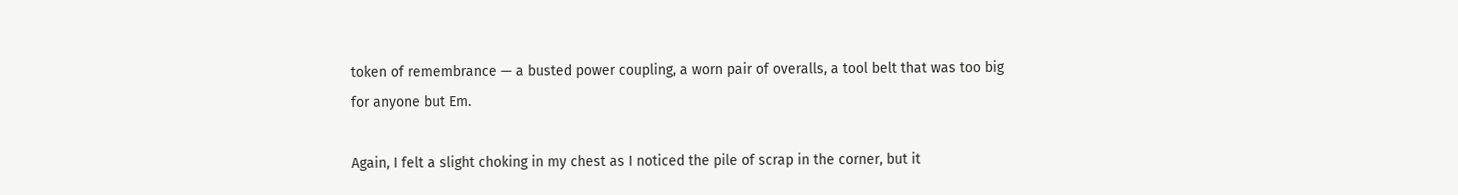token of remembrance — a busted power coupling, a worn pair of overalls, a tool belt that was too big for anyone but Em.

Again, I felt a slight choking in my chest as I noticed the pile of scrap in the corner, but it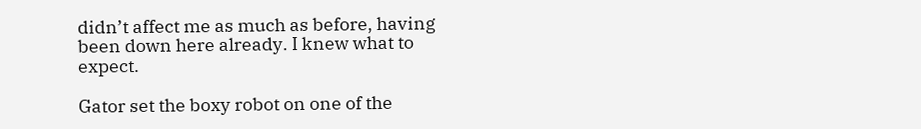didn’t affect me as much as before, having been down here already. I knew what to expect.

Gator set the boxy robot on one of the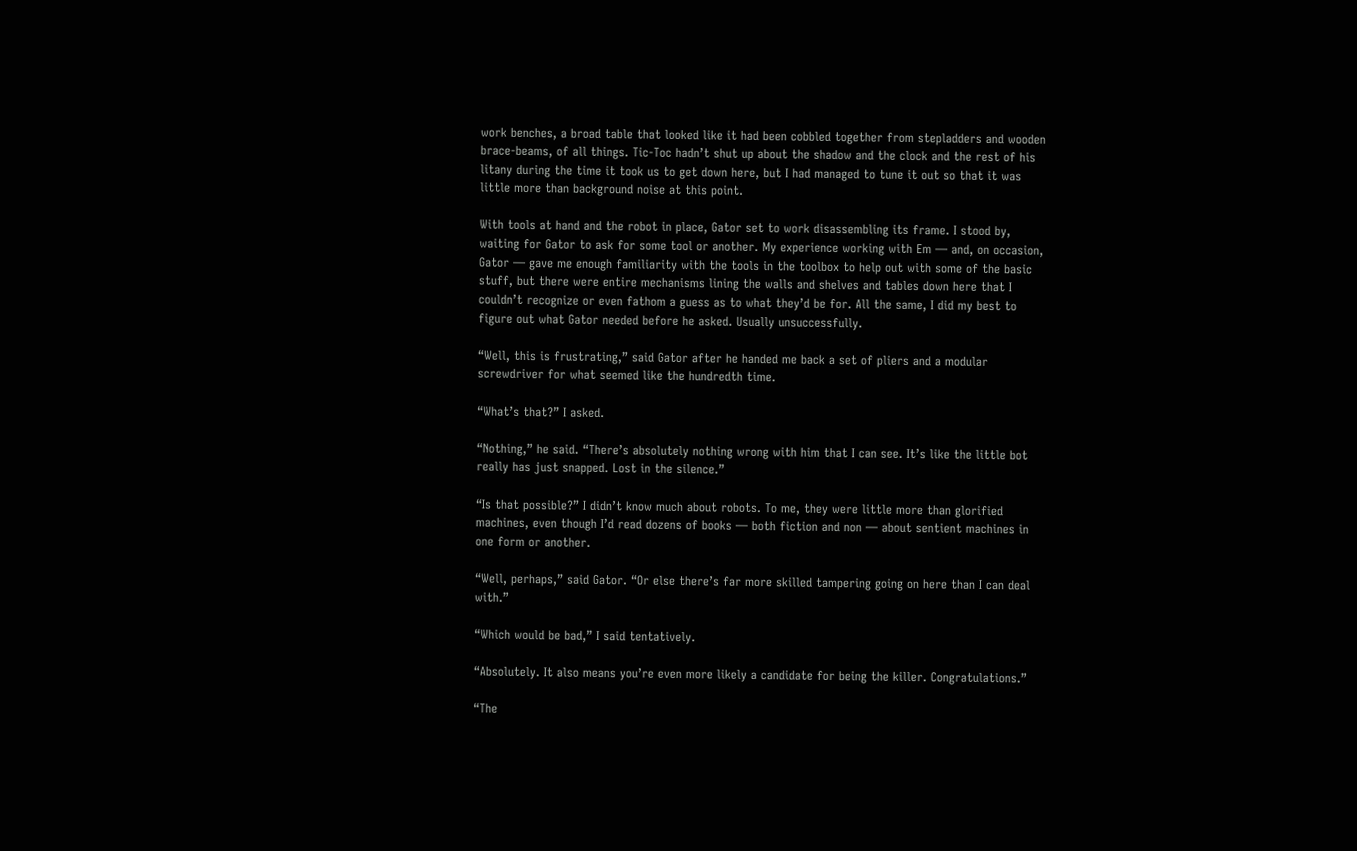work benches, a broad table that looked like it had been cobbled together from stepladders and wooden brace-beams, of all things. Tic-Toc hadn’t shut up about the shadow and the clock and the rest of his litany during the time it took us to get down here, but I had managed to tune it out so that it was little more than background noise at this point.

With tools at hand and the robot in place, Gator set to work disassembling its frame. I stood by, waiting for Gator to ask for some tool or another. My experience working with Em — and, on occasion, Gator — gave me enough familiarity with the tools in the toolbox to help out with some of the basic stuff, but there were entire mechanisms lining the walls and shelves and tables down here that I couldn’t recognize or even fathom a guess as to what they’d be for. All the same, I did my best to figure out what Gator needed before he asked. Usually unsuccessfully.

“Well, this is frustrating,” said Gator after he handed me back a set of pliers and a modular screwdriver for what seemed like the hundredth time.

“What’s that?” I asked.

“Nothing,” he said. “There’s absolutely nothing wrong with him that I can see. It’s like the little bot really has just snapped. Lost in the silence.”

“Is that possible?” I didn’t know much about robots. To me, they were little more than glorified machines, even though I’d read dozens of books — both fiction and non — about sentient machines in one form or another.

“Well, perhaps,” said Gator. “Or else there’s far more skilled tampering going on here than I can deal with.”

“Which would be bad,” I said tentatively.

“Absolutely. It also means you’re even more likely a candidate for being the killer. Congratulations.”

“The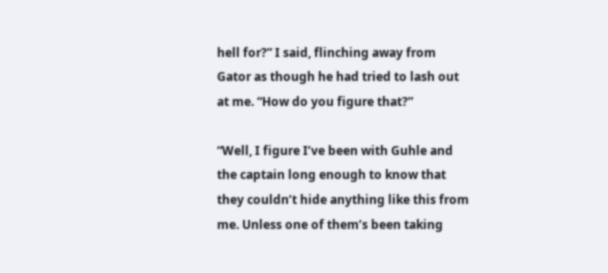hell for?” I said, flinching away from Gator as though he had tried to lash out at me. “How do you figure that?”

“Well, I figure I’ve been with Guhle and the captain long enough to know that they couldn’t hide anything like this from me. Unless one of them’s been taking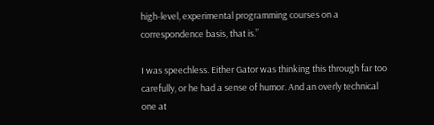high-level, experimental programming courses on a correspondence basis, that is.”

I was speechless. Either Gator was thinking this through far too carefully, or he had a sense of humor. And an overly technical one at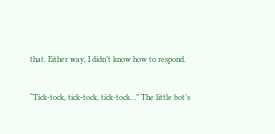that. Either way, I didn’t know how to respond.

“Tick-tock, tick-tock, tick-tock…” The little bot’s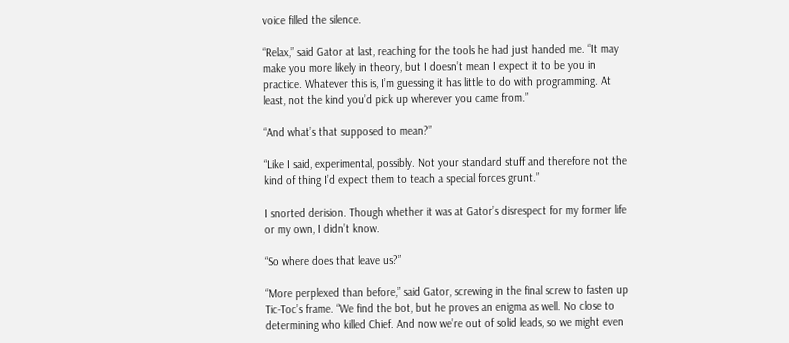voice filled the silence.

“Relax,” said Gator at last, reaching for the tools he had just handed me. “It may make you more likely in theory, but I doesn’t mean I expect it to be you in practice. Whatever this is, I’m guessing it has little to do with programming. At least, not the kind you’d pick up wherever you came from.”

“And what’s that supposed to mean?”

“Like I said, experimental, possibly. Not your standard stuff and therefore not the kind of thing I’d expect them to teach a special forces grunt.”

I snorted derision. Though whether it was at Gator’s disrespect for my former life or my own, I didn’t know.

“So where does that leave us?”

“More perplexed than before,” said Gator, screwing in the final screw to fasten up Tic-Toc’s frame. “We find the bot, but he proves an enigma as well. No close to determining who killed Chief. And now we’re out of solid leads, so we might even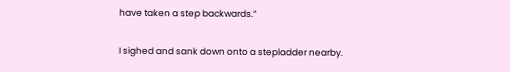have taken a step backwards.”

I sighed and sank down onto a stepladder nearby.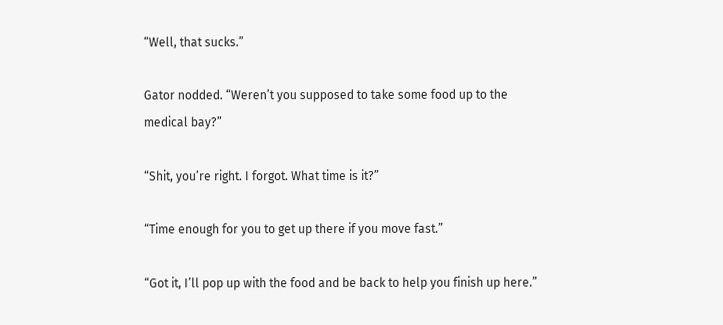“Well, that sucks.”

Gator nodded. “Weren’t you supposed to take some food up to the medical bay?”

“Shit, you’re right. I forgot. What time is it?”

“Time enough for you to get up there if you move fast.”

“Got it, I’ll pop up with the food and be back to help you finish up here.”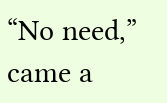“No need,” came a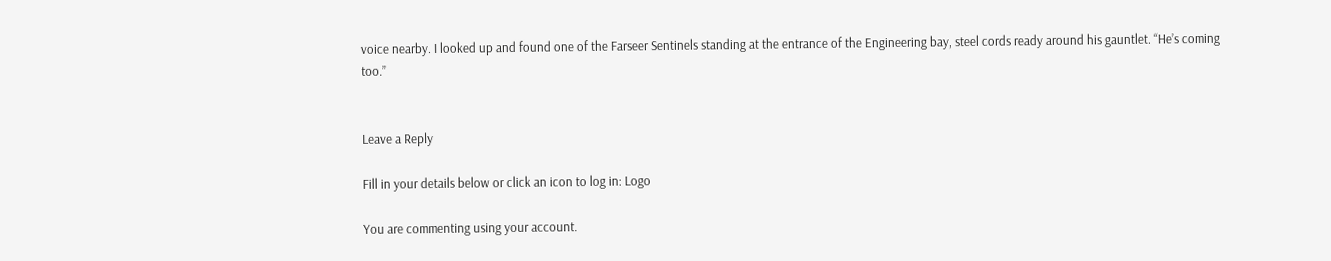voice nearby. I looked up and found one of the Farseer Sentinels standing at the entrance of the Engineering bay, steel cords ready around his gauntlet. “He’s coming too.”


Leave a Reply

Fill in your details below or click an icon to log in: Logo

You are commenting using your account.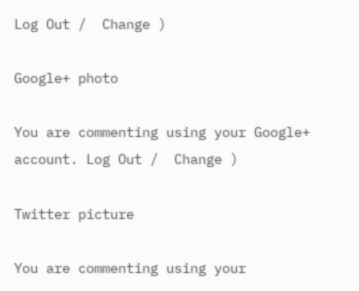Log Out /  Change )

Google+ photo

You are commenting using your Google+ account. Log Out /  Change )

Twitter picture

You are commenting using your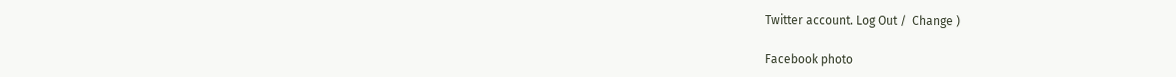Twitter account. Log Out /  Change )

Facebook photo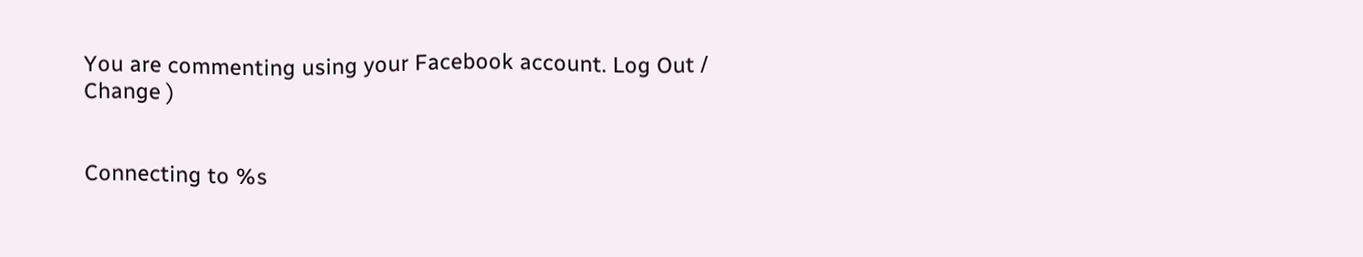You are commenting using your Facebook account. Log Out /  Change )


Connecting to %s